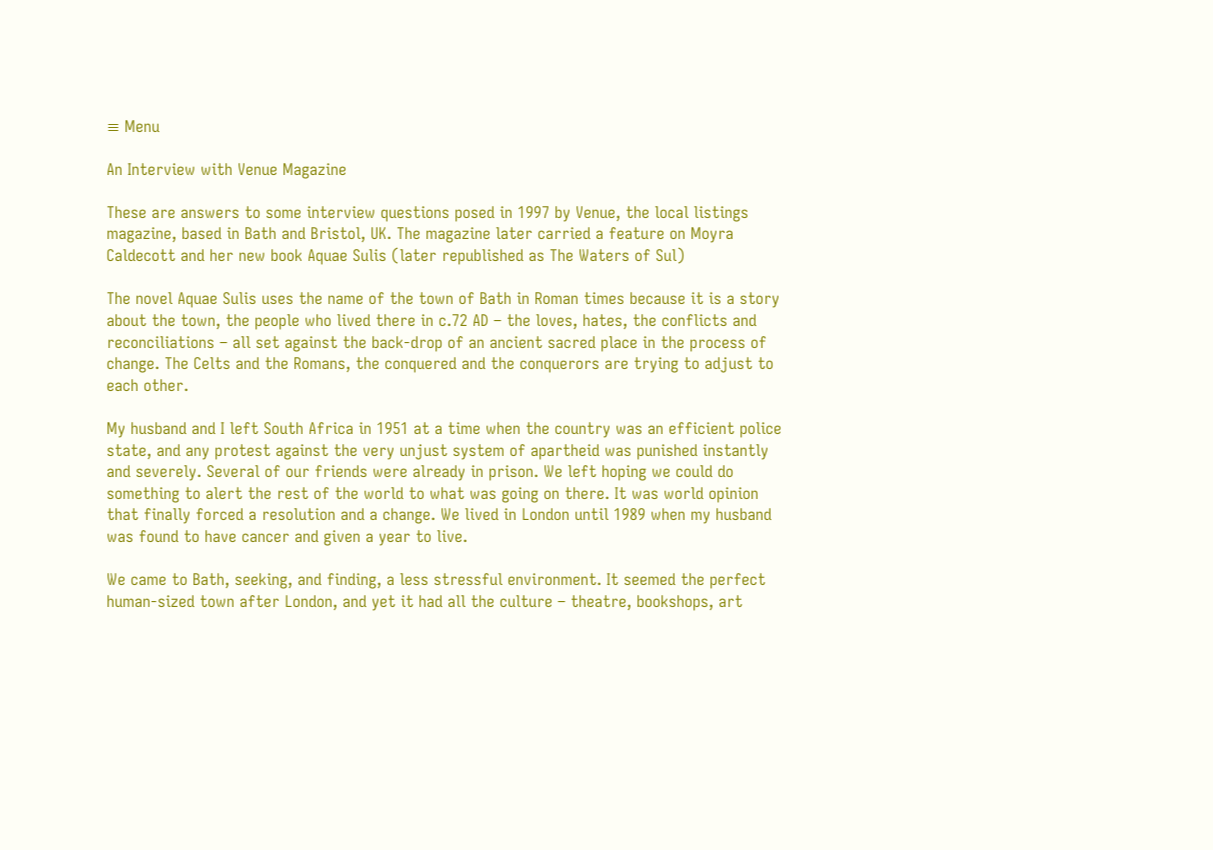≡ Menu

An Interview with Venue Magazine

These are answers to some interview questions posed in 1997 by Venue, the local listings magazine, based in Bath and Bristol, UK. The magazine later carried a feature on Moyra Caldecott and her new book Aquae Sulis (later republished as The Waters of Sul)

The novel Aquae Sulis uses the name of the town of Bath in Roman times because it is a story about the town, the people who lived there in c.72 AD – the loves, hates, the conflicts and reconciliations – all set against the back-drop of an ancient sacred place in the process of change. The Celts and the Romans, the conquered and the conquerors are trying to adjust to each other.

My husband and I left South Africa in 1951 at a time when the country was an efficient police state, and any protest against the very unjust system of apartheid was punished instantly and severely. Several of our friends were already in prison. We left hoping we could do something to alert the rest of the world to what was going on there. It was world opinion that finally forced a resolution and a change. We lived in London until 1989 when my husband was found to have cancer and given a year to live.

We came to Bath, seeking, and finding, a less stressful environment. It seemed the perfect human-sized town after London, and yet it had all the culture – theatre, bookshops, art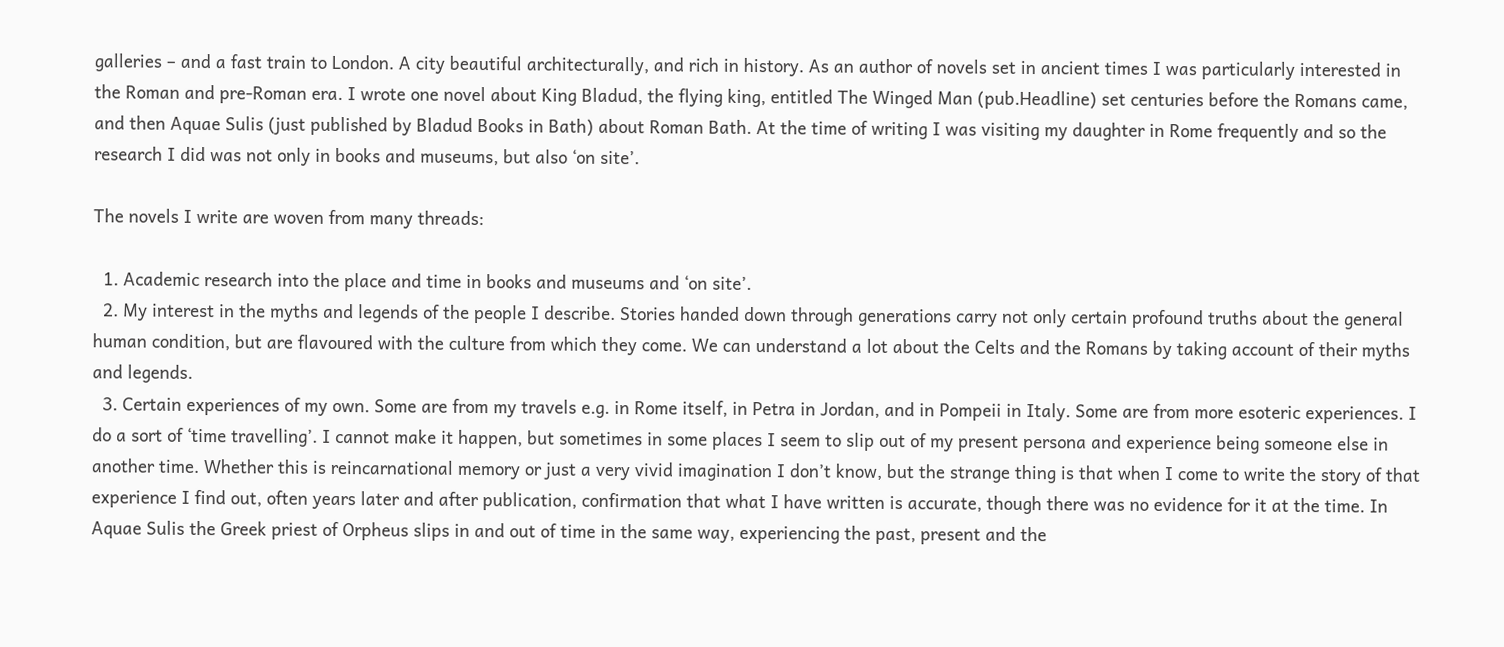galleries – and a fast train to London. A city beautiful architecturally, and rich in history. As an author of novels set in ancient times I was particularly interested in the Roman and pre-Roman era. I wrote one novel about King Bladud, the flying king, entitled The Winged Man (pub.Headline) set centuries before the Romans came, and then Aquae Sulis (just published by Bladud Books in Bath) about Roman Bath. At the time of writing I was visiting my daughter in Rome frequently and so the research I did was not only in books and museums, but also ‘on site’.

The novels I write are woven from many threads:

  1. Academic research into the place and time in books and museums and ‘on site’.
  2. My interest in the myths and legends of the people I describe. Stories handed down through generations carry not only certain profound truths about the general human condition, but are flavoured with the culture from which they come. We can understand a lot about the Celts and the Romans by taking account of their myths and legends.
  3. Certain experiences of my own. Some are from my travels e.g. in Rome itself, in Petra in Jordan, and in Pompeii in Italy. Some are from more esoteric experiences. I do a sort of ‘time travelling’. I cannot make it happen, but sometimes in some places I seem to slip out of my present persona and experience being someone else in another time. Whether this is reincarnational memory or just a very vivid imagination I don’t know, but the strange thing is that when I come to write the story of that experience I find out, often years later and after publication, confirmation that what I have written is accurate, though there was no evidence for it at the time. In Aquae Sulis the Greek priest of Orpheus slips in and out of time in the same way, experiencing the past, present and the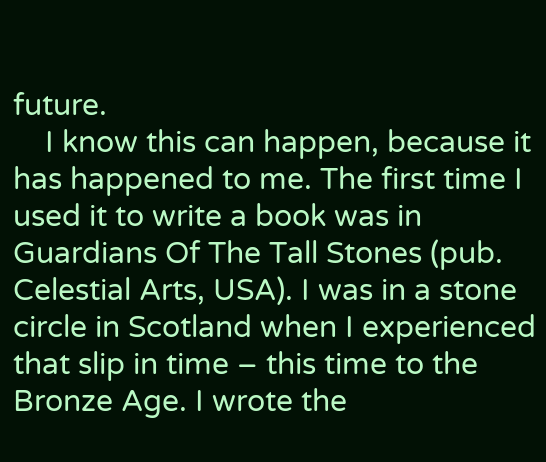future.
    I know this can happen, because it has happened to me. The first time I used it to write a book was in Guardians Of The Tall Stones (pub. Celestial Arts, USA). I was in a stone circle in Scotland when I experienced that slip in time – this time to the Bronze Age. I wrote the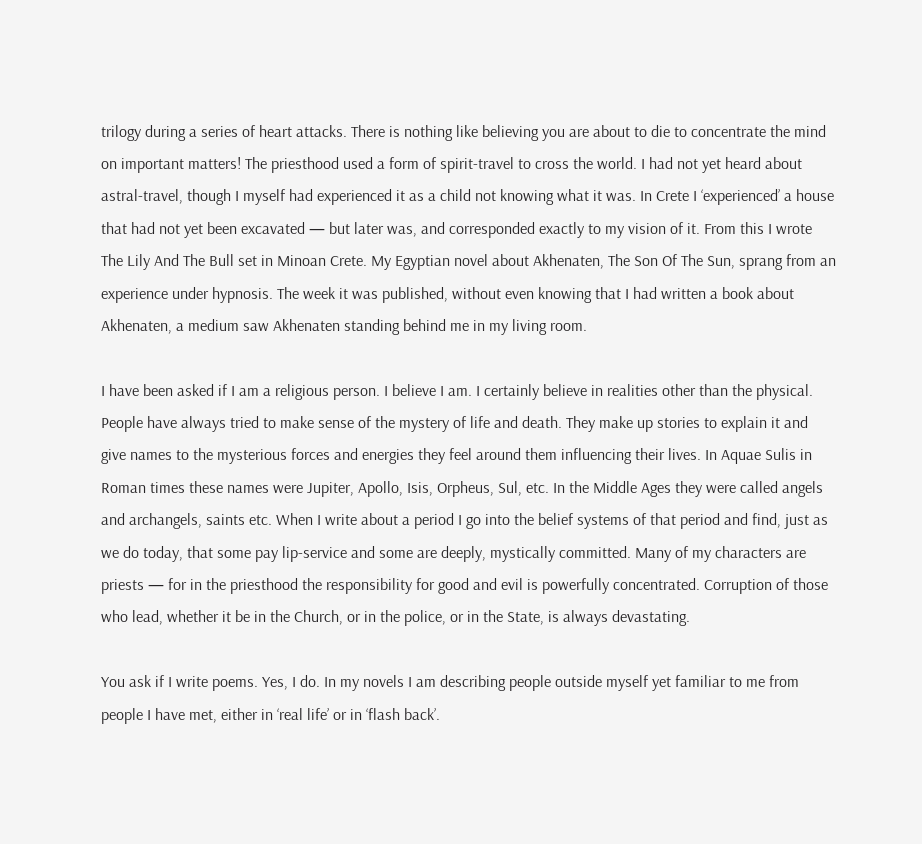trilogy during a series of heart attacks. There is nothing like believing you are about to die to concentrate the mind on important matters! The priesthood used a form of spirit-travel to cross the world. I had not yet heard about astral-travel, though I myself had experienced it as a child not knowing what it was. In Crete I ‘experienced’ a house that had not yet been excavated — but later was, and corresponded exactly to my vision of it. From this I wrote The Lily And The Bull set in Minoan Crete. My Egyptian novel about Akhenaten, The Son Of The Sun, sprang from an experience under hypnosis. The week it was published, without even knowing that I had written a book about Akhenaten, a medium saw Akhenaten standing behind me in my living room.

I have been asked if I am a religious person. I believe I am. I certainly believe in realities other than the physical. People have always tried to make sense of the mystery of life and death. They make up stories to explain it and give names to the mysterious forces and energies they feel around them influencing their lives. In Aquae Sulis in Roman times these names were Jupiter, Apollo, Isis, Orpheus, Sul, etc. In the Middle Ages they were called angels and archangels, saints etc. When I write about a period I go into the belief systems of that period and find, just as we do today, that some pay lip-service and some are deeply, mystically committed. Many of my characters are priests — for in the priesthood the responsibility for good and evil is powerfully concentrated. Corruption of those who lead, whether it be in the Church, or in the police, or in the State, is always devastating.

You ask if I write poems. Yes, I do. In my novels I am describing people outside myself yet familiar to me from people I have met, either in ‘real life’ or in ‘flash back’.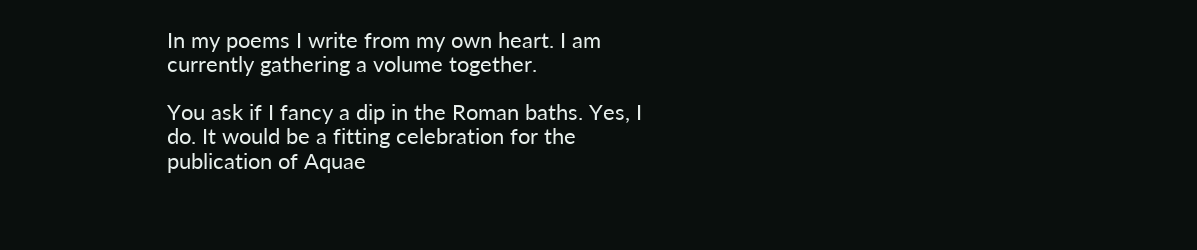In my poems I write from my own heart. I am currently gathering a volume together.

You ask if I fancy a dip in the Roman baths. Yes, I do. It would be a fitting celebration for the publication of Aquae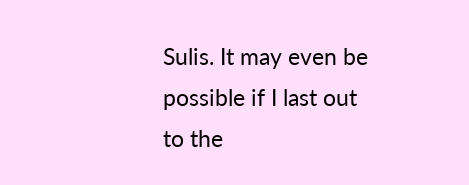Sulis. It may even be possible if I last out to the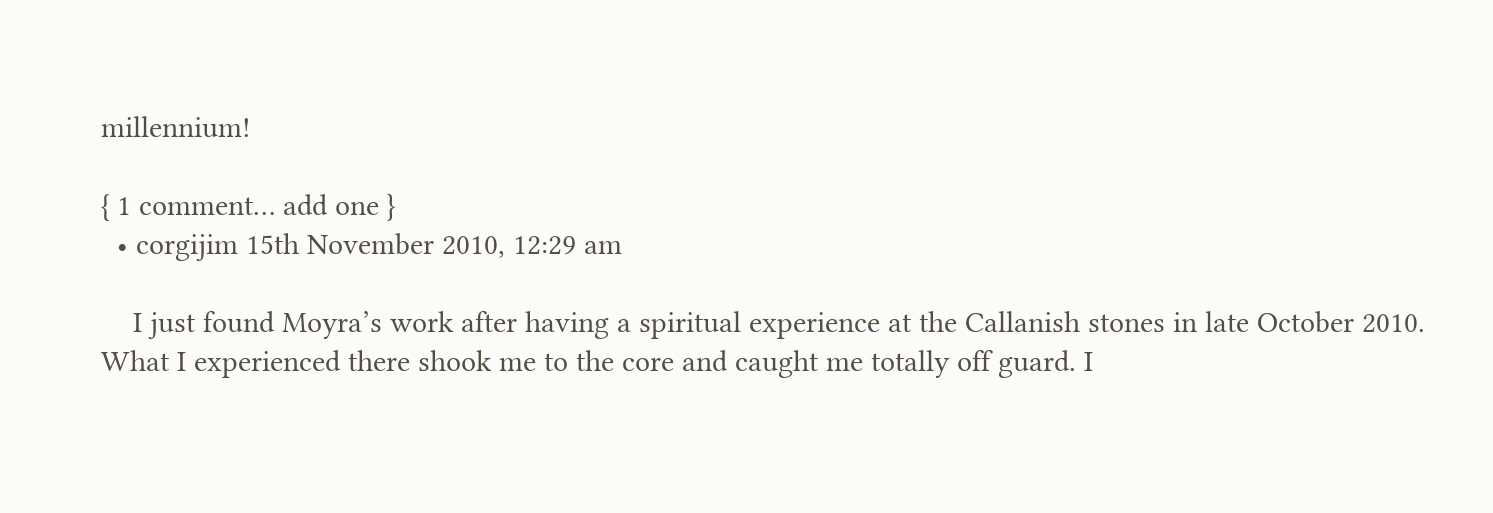millennium!

{ 1 comment… add one }
  • corgijim 15th November 2010, 12:29 am

    I just found Moyra’s work after having a spiritual experience at the Callanish stones in late October 2010. What I experienced there shook me to the core and caught me totally off guard. I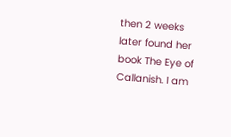then 2 weeks later found her book The Eye of Callanish. I am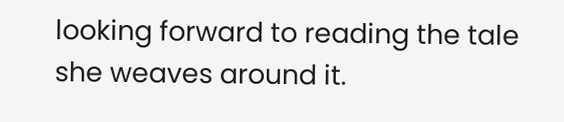looking forward to reading the tale she weaves around it.